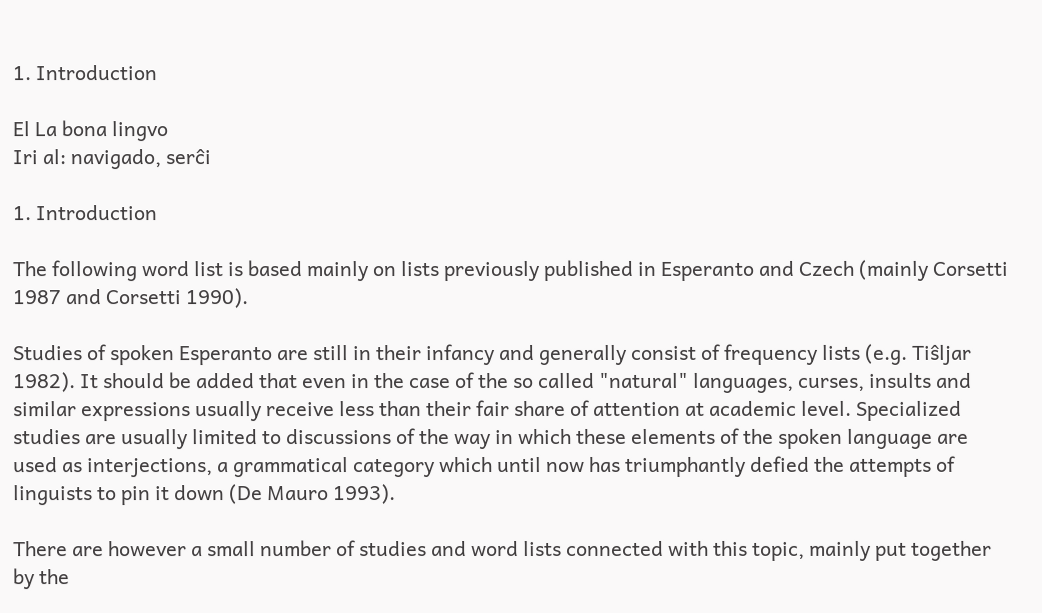1. Introduction

El La bona lingvo
Iri al: navigado, serĉi

1. Introduction

The following word list is based mainly on lists previously published in Esperanto and Czech (mainly Corsetti 1987 and Corsetti 1990).

Studies of spoken Esperanto are still in their infancy and generally consist of frequency lists (e.g. Tiŝljar 1982). It should be added that even in the case of the so called "natural" languages, curses, insults and similar expressions usually receive less than their fair share of attention at academic level. Specialized studies are usually limited to discussions of the way in which these elements of the spoken language are used as interjections, a grammatical category which until now has triumphantly defied the attempts of linguists to pin it down (De Mauro 1993).

There are however a small number of studies and word lists connected with this topic, mainly put together by the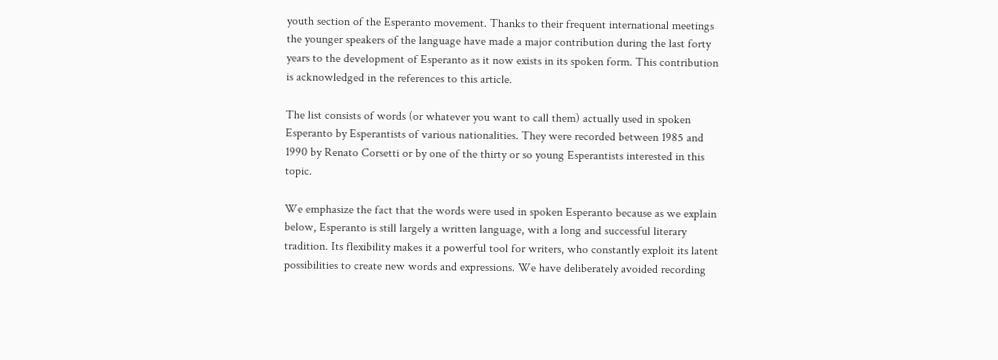youth section of the Esperanto movement. Thanks to their frequent international meetings the younger speakers of the language have made a major contribution during the last forty years to the development of Esperanto as it now exists in its spoken form. This contribution is acknowledged in the references to this article.

The list consists of words (or whatever you want to call them) actually used in spoken Esperanto by Esperantists of various nationalities. They were recorded between 1985 and 1990 by Renato Corsetti or by one of the thirty or so young Esperantists interested in this topic.

We emphasize the fact that the words were used in spoken Esperanto because as we explain below, Esperanto is still largely a written language, with a long and successful literary tradition. Its flexibility makes it a powerful tool for writers, who constantly exploit its latent possibilities to create new words and expressions. We have deliberately avoided recording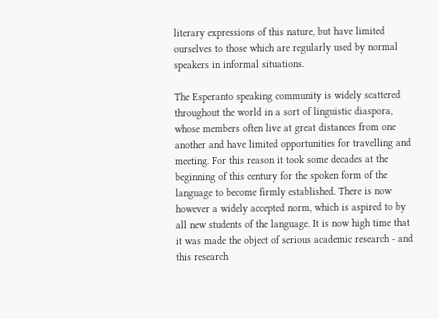literary expressions of this nature, but have limited ourselves to those which are regularly used by normal speakers in informal situations.

The Esperanto speaking community is widely scattered throughout the world in a sort of linguistic diaspora, whose members often live at great distances from one another and have limited opportunities for travelling and meeting. For this reason it took some decades at the beginning of this century for the spoken form of the language to become firmly established. There is now however a widely accepted norm, which is aspired to by all new students of the language. It is now high time that it was made the object of serious academic research - and this research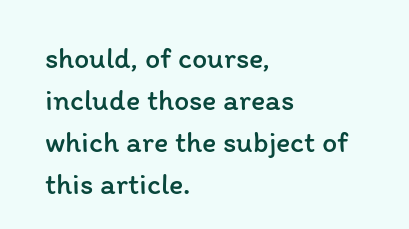should, of course, include those areas which are the subject of this article.